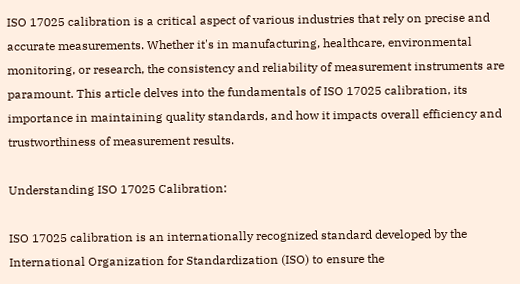ISO 17025 calibration is a critical aspect of various industries that rely on precise and accurate measurements. Whether it's in manufacturing, healthcare, environmental monitoring, or research, the consistency and reliability of measurement instruments are paramount. This article delves into the fundamentals of ISO 17025 calibration, its importance in maintaining quality standards, and how it impacts overall efficiency and trustworthiness of measurement results.

Understanding ISO 17025 Calibration:

ISO 17025 calibration is an internationally recognized standard developed by the International Organization for Standardization (ISO) to ensure the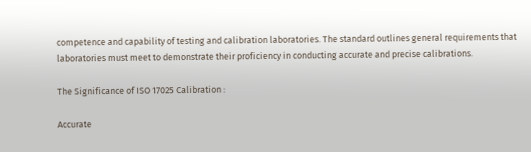competence and capability of testing and calibration laboratories. The standard outlines general requirements that laboratories must meet to demonstrate their proficiency in conducting accurate and precise calibrations.

The Significance of ISO 17025 Calibration :

Accurate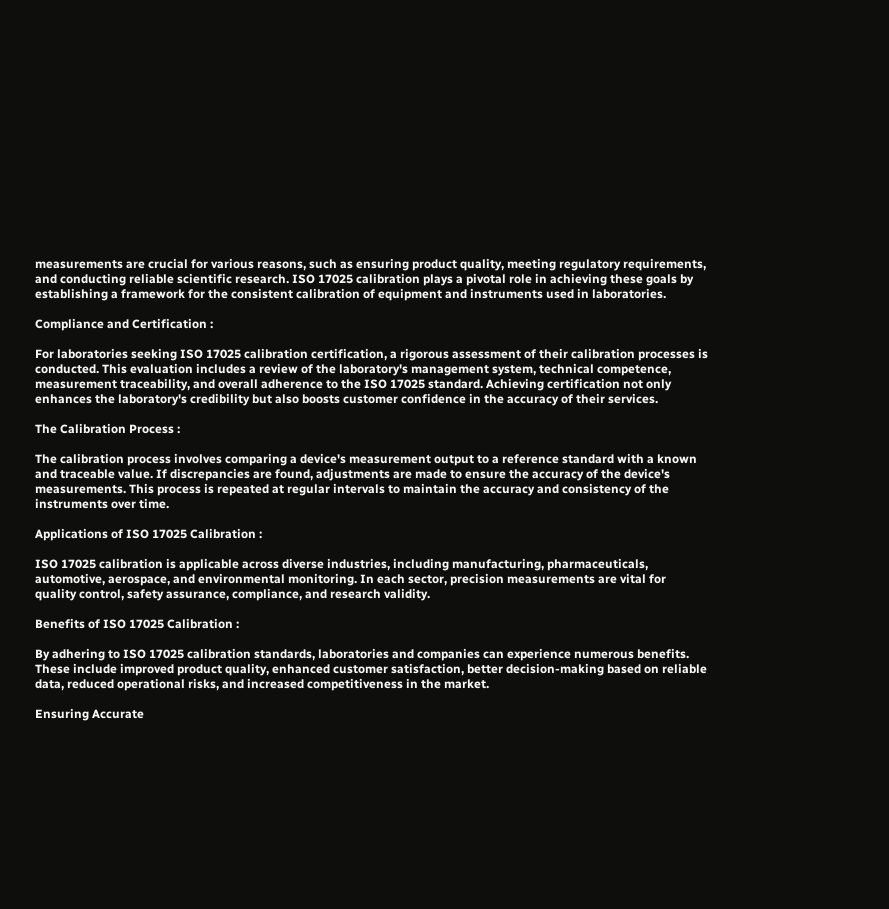measurements are crucial for various reasons, such as ensuring product quality, meeting regulatory requirements, and conducting reliable scientific research. ISO 17025 calibration plays a pivotal role in achieving these goals by establishing a framework for the consistent calibration of equipment and instruments used in laboratories.

Compliance and Certification :

For laboratories seeking ISO 17025 calibration certification, a rigorous assessment of their calibration processes is conducted. This evaluation includes a review of the laboratory's management system, technical competence, measurement traceability, and overall adherence to the ISO 17025 standard. Achieving certification not only enhances the laboratory's credibility but also boosts customer confidence in the accuracy of their services.

The Calibration Process :

The calibration process involves comparing a device's measurement output to a reference standard with a known and traceable value. If discrepancies are found, adjustments are made to ensure the accuracy of the device's measurements. This process is repeated at regular intervals to maintain the accuracy and consistency of the instruments over time.

Applications of ISO 17025 Calibration :

ISO 17025 calibration is applicable across diverse industries, including manufacturing, pharmaceuticals, automotive, aerospace, and environmental monitoring. In each sector, precision measurements are vital for quality control, safety assurance, compliance, and research validity.

Benefits of ISO 17025 Calibration :

By adhering to ISO 17025 calibration standards, laboratories and companies can experience numerous benefits. These include improved product quality, enhanced customer satisfaction, better decision-making based on reliable data, reduced operational risks, and increased competitiveness in the market.

Ensuring Accurate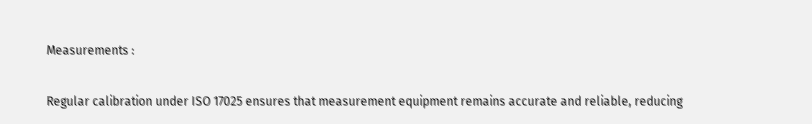Measurements :

Regular calibration under ISO 17025 ensures that measurement equipment remains accurate and reliable, reducing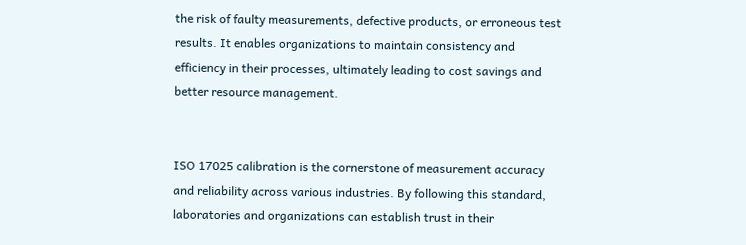the risk of faulty measurements, defective products, or erroneous test results. It enables organizations to maintain consistency and efficiency in their processes, ultimately leading to cost savings and better resource management.


ISO 17025 calibration is the cornerstone of measurement accuracy and reliability across various industries. By following this standard, laboratories and organizations can establish trust in their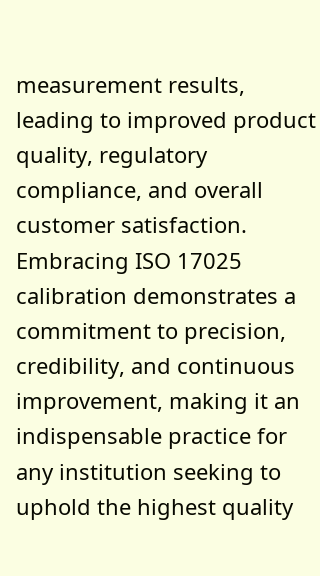measurement results, leading to improved product quality, regulatory compliance, and overall customer satisfaction. Embracing ISO 17025 calibration demonstrates a commitment to precision, credibility, and continuous improvement, making it an indispensable practice for any institution seeking to uphold the highest quality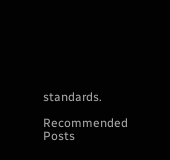standards.

Recommended Posts